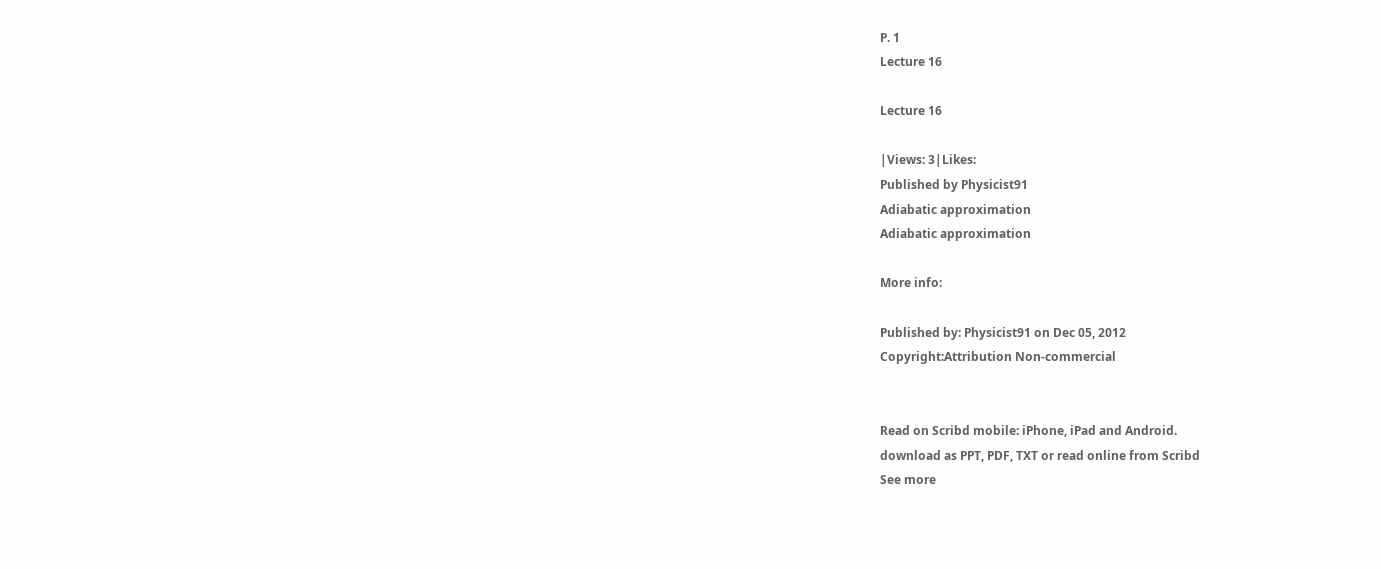P. 1
Lecture 16

Lecture 16

|Views: 3|Likes:
Published by Physicist91
Adiabatic approximation
Adiabatic approximation

More info:

Published by: Physicist91 on Dec 05, 2012
Copyright:Attribution Non-commercial


Read on Scribd mobile: iPhone, iPad and Android.
download as PPT, PDF, TXT or read online from Scribd
See more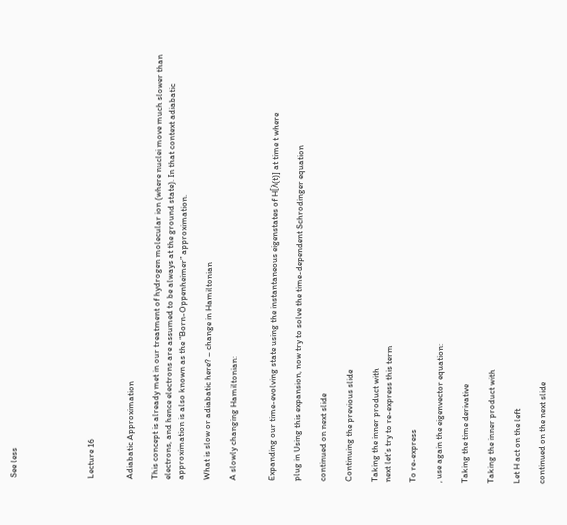See less





Lecture 16


Adiabatic Approximation

This concept is already met in our treatment of hydrogen molecular ion (where nuclei move much slower than electrons, and hence electrons are assumed to be always at the ground state). In that context adiabatic approximation is also known as the “Born-Oppenheimer” approximation.

What is slow or adiabatic here? – change in Hamiltonian

A slowly changing Hamiltonian:


Expanding our time-evolving state using the instantaneous eigenstates of H[λ(t)] at time t where

plug in Using this expansion, now try to solve the time-dependent Schrodinger equation

continued on next slide

Continuing the previous slide

Taking the inner product with
next let’s try to re-express this term

To re-express

, use again the eigenvector equation:

Taking the time derivative

Taking the inner product with

Let H act on the left

continued on the next slide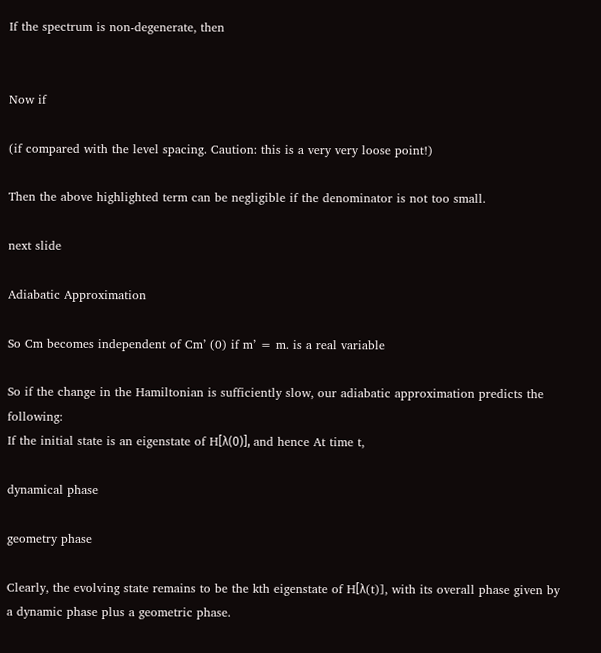If the spectrum is non-degenerate, then


Now if

(if compared with the level spacing. Caution: this is a very very loose point!)

Then the above highlighted term can be negligible if the denominator is not too small.

next slide

Adiabatic Approximation

So Cm becomes independent of Cm’ (0) if m’ = m. is a real variable

So if the change in the Hamiltonian is sufficiently slow, our adiabatic approximation predicts the following:
If the initial state is an eigenstate of H[λ(0)], and hence At time t,

dynamical phase

geometry phase

Clearly, the evolving state remains to be the kth eigenstate of H[λ(t)], with its overall phase given by a dynamic phase plus a geometric phase.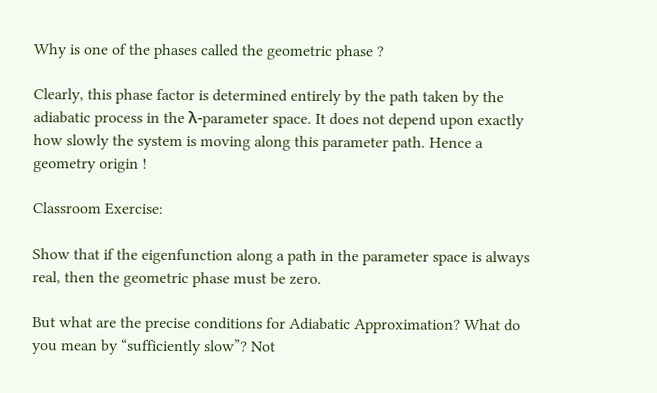Why is one of the phases called the geometric phase ?

Clearly, this phase factor is determined entirely by the path taken by the adiabatic process in the λ-parameter space. It does not depend upon exactly how slowly the system is moving along this parameter path. Hence a geometry origin !

Classroom Exercise:

Show that if the eigenfunction along a path in the parameter space is always real, then the geometric phase must be zero.

But what are the precise conditions for Adiabatic Approximation? What do you mean by “sufficiently slow”? Not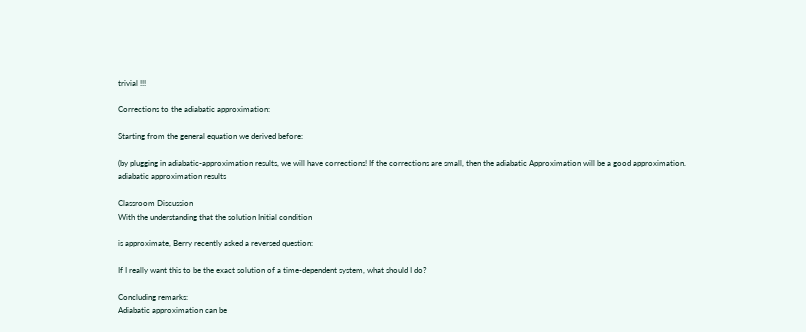trivial !!!

Corrections to the adiabatic approximation:

Starting from the general equation we derived before:

(by plugging in adiabatic-approximation results, we will have corrections! If the corrections are small, then the adiabatic Approximation will be a good approximation.
adiabatic approximation results

Classroom Discussion
With the understanding that the solution Initial condition

is approximate, Berry recently asked a reversed question:

If I really want this to be the exact solution of a time-dependent system, what should I do?

Concluding remarks:
Adiabatic approximation can be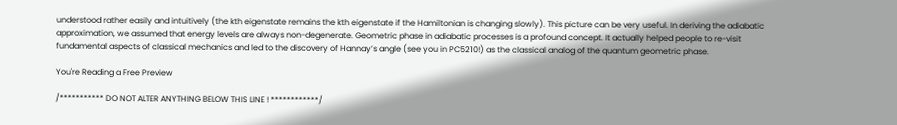understood rather easily and intuitively (the kth eigenstate remains the kth eigenstate if the Hamiltonian is changing slowly). This picture can be very useful. In deriving the adiabatic approximation, we assumed that energy levels are always non-degenerate. Geometric phase in adiabatic processes is a profound concept. It actually helped people to re-visit fundamental aspects of classical mechanics and led to the discovery of Hannay’s angle (see you in PC5210!) as the classical analog of the quantum geometric phase.

You're Reading a Free Preview

/*********** DO NOT ALTER ANYTHING BELOW THIS LINE ! ************/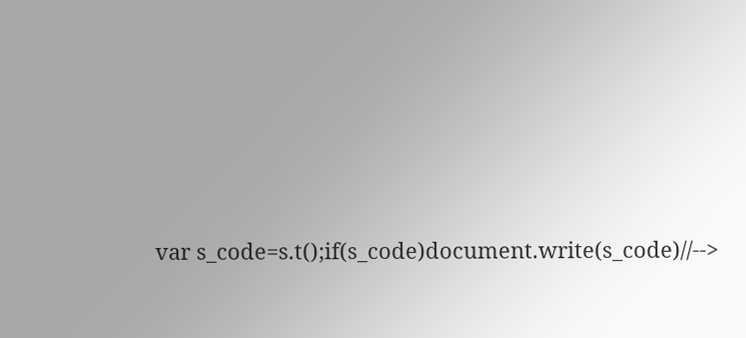var s_code=s.t();if(s_code)document.write(s_code)//-->